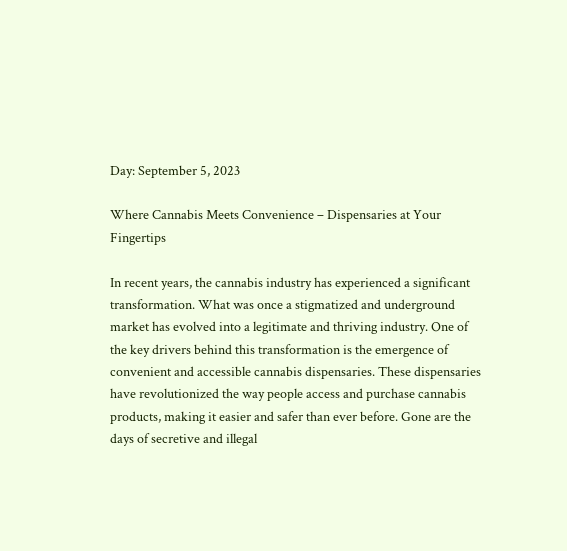Day: September 5, 2023

Where Cannabis Meets Convenience – Dispensaries at Your Fingertips

In recent years, the cannabis industry has experienced a significant transformation. What was once a stigmatized and underground market has evolved into a legitimate and thriving industry. One of the key drivers behind this transformation is the emergence of convenient and accessible cannabis dispensaries. These dispensaries have revolutionized the way people access and purchase cannabis products, making it easier and safer than ever before. Gone are the days of secretive and illegal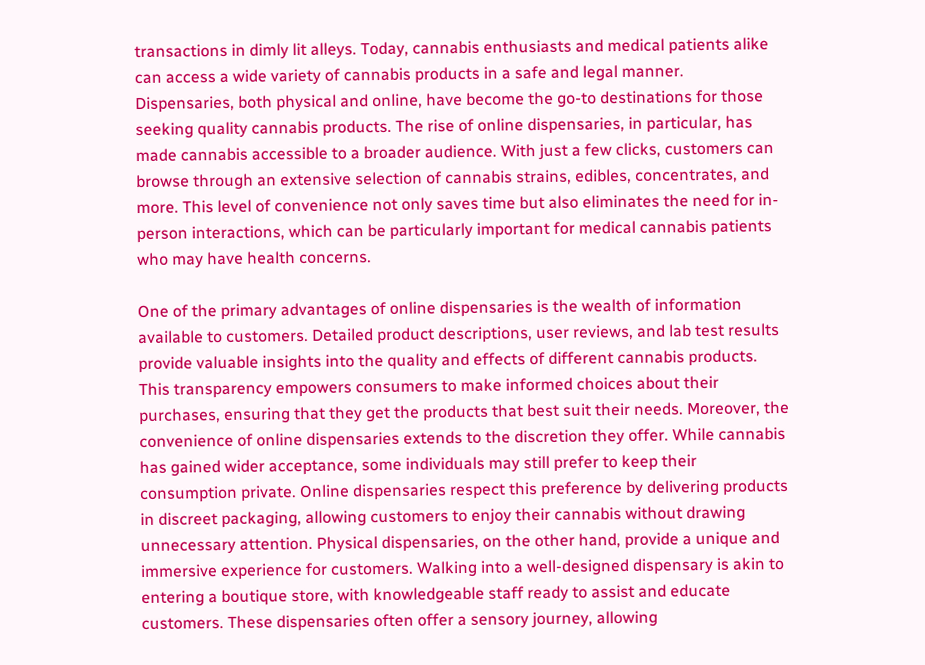transactions in dimly lit alleys. Today, cannabis enthusiasts and medical patients alike can access a wide variety of cannabis products in a safe and legal manner. Dispensaries, both physical and online, have become the go-to destinations for those seeking quality cannabis products. The rise of online dispensaries, in particular, has made cannabis accessible to a broader audience. With just a few clicks, customers can browse through an extensive selection of cannabis strains, edibles, concentrates, and more. This level of convenience not only saves time but also eliminates the need for in-person interactions, which can be particularly important for medical cannabis patients who may have health concerns.

One of the primary advantages of online dispensaries is the wealth of information available to customers. Detailed product descriptions, user reviews, and lab test results provide valuable insights into the quality and effects of different cannabis products. This transparency empowers consumers to make informed choices about their purchases, ensuring that they get the products that best suit their needs. Moreover, the convenience of online dispensaries extends to the discretion they offer. While cannabis has gained wider acceptance, some individuals may still prefer to keep their consumption private. Online dispensaries respect this preference by delivering products in discreet packaging, allowing customers to enjoy their cannabis without drawing unnecessary attention. Physical dispensaries, on the other hand, provide a unique and immersive experience for customers. Walking into a well-designed dispensary is akin to entering a boutique store, with knowledgeable staff ready to assist and educate customers. These dispensaries often offer a sensory journey, allowing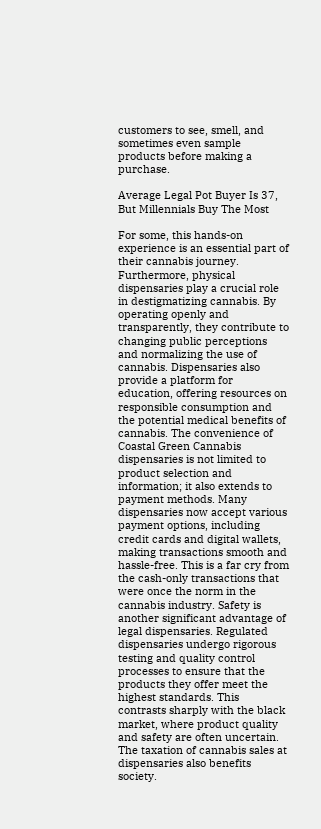customers to see, smell, and sometimes even sample products before making a purchase.

Average Legal Pot Buyer Is 37, But Millennials Buy The Most

For some, this hands-on experience is an essential part of their cannabis journey. Furthermore, physical dispensaries play a crucial role in destigmatizing cannabis. By operating openly and transparently, they contribute to changing public perceptions and normalizing the use of cannabis. Dispensaries also provide a platform for education, offering resources on responsible consumption and the potential medical benefits of cannabis. The convenience of Coastal Green Cannabis dispensaries is not limited to product selection and information; it also extends to payment methods. Many dispensaries now accept various payment options, including credit cards and digital wallets, making transactions smooth and hassle-free. This is a far cry from the cash-only transactions that were once the norm in the cannabis industry. Safety is another significant advantage of legal dispensaries. Regulated dispensaries undergo rigorous testing and quality control processes to ensure that the products they offer meet the highest standards. This contrasts sharply with the black market, where product quality and safety are often uncertain. The taxation of cannabis sales at dispensaries also benefits society.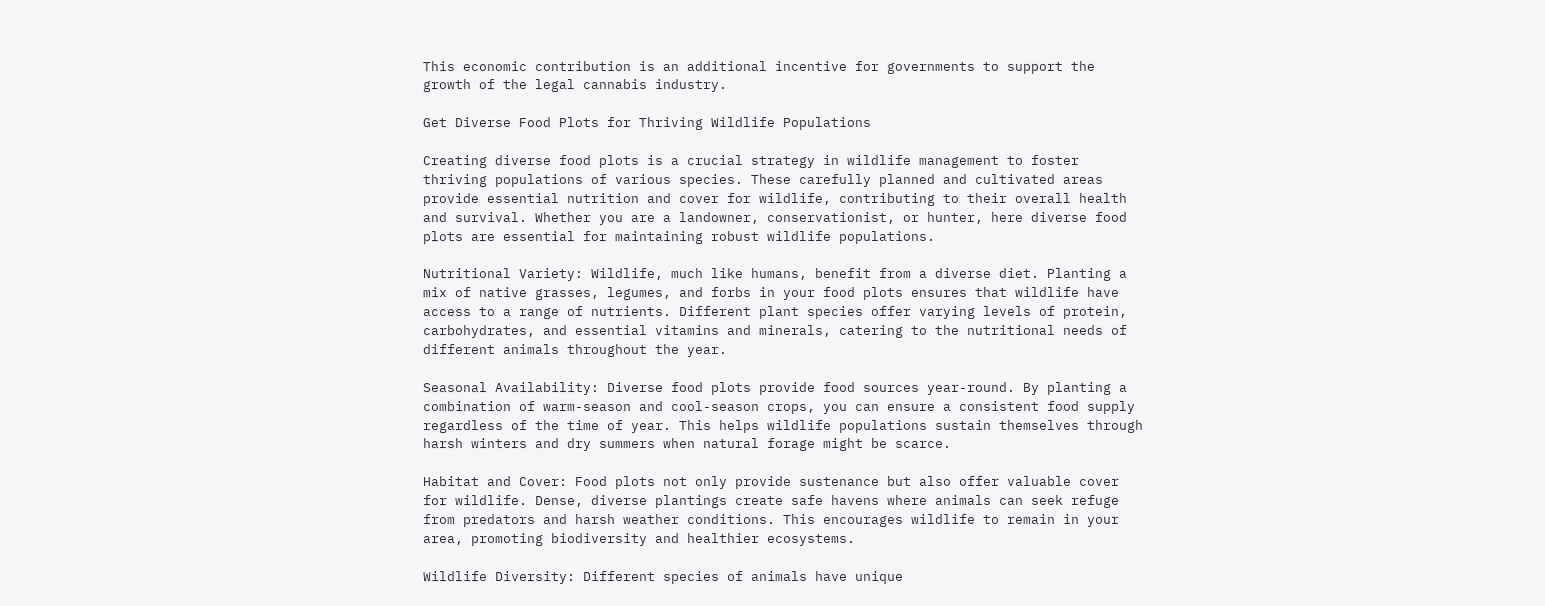This economic contribution is an additional incentive for governments to support the growth of the legal cannabis industry.

Get Diverse Food Plots for Thriving Wildlife Populations

Creating diverse food plots is a crucial strategy in wildlife management to foster thriving populations of various species. These carefully planned and cultivated areas provide essential nutrition and cover for wildlife, contributing to their overall health and survival. Whether you are a landowner, conservationist, or hunter, here diverse food plots are essential for maintaining robust wildlife populations.

Nutritional Variety: Wildlife, much like humans, benefit from a diverse diet. Planting a mix of native grasses, legumes, and forbs in your food plots ensures that wildlife have access to a range of nutrients. Different plant species offer varying levels of protein, carbohydrates, and essential vitamins and minerals, catering to the nutritional needs of different animals throughout the year.

Seasonal Availability: Diverse food plots provide food sources year-round. By planting a combination of warm-season and cool-season crops, you can ensure a consistent food supply regardless of the time of year. This helps wildlife populations sustain themselves through harsh winters and dry summers when natural forage might be scarce.

Habitat and Cover: Food plots not only provide sustenance but also offer valuable cover for wildlife. Dense, diverse plantings create safe havens where animals can seek refuge from predators and harsh weather conditions. This encourages wildlife to remain in your area, promoting biodiversity and healthier ecosystems.

Wildlife Diversity: Different species of animals have unique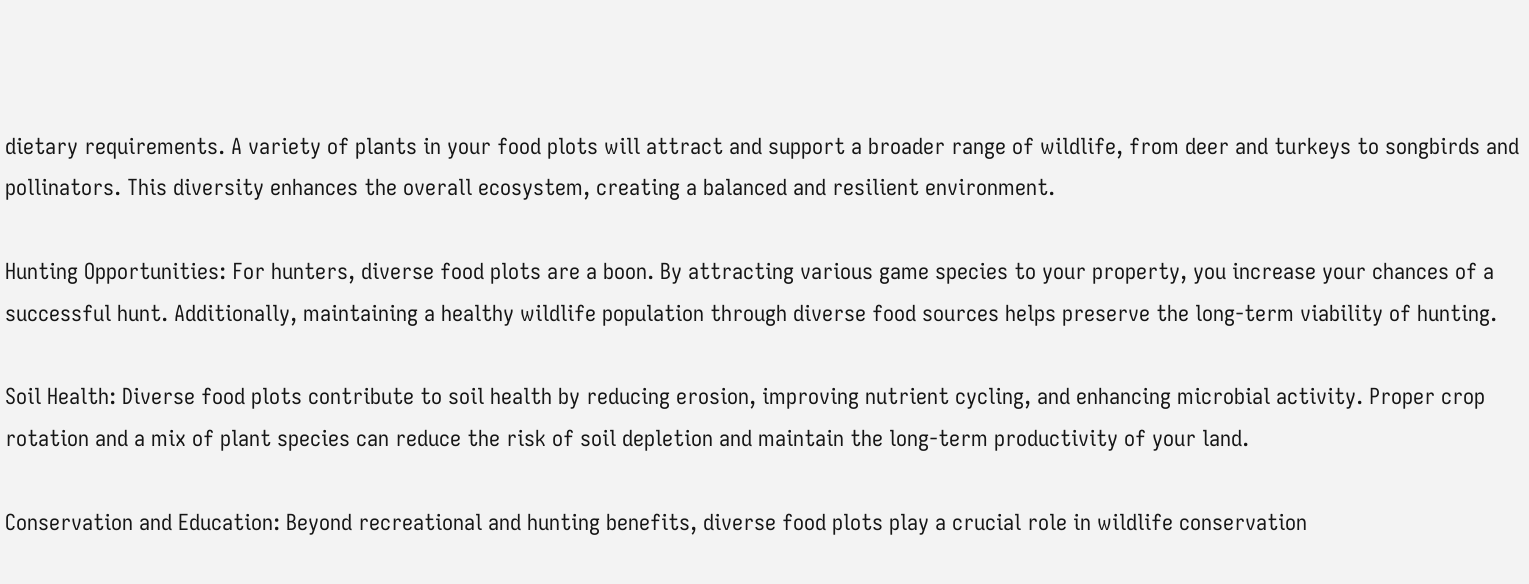dietary requirements. A variety of plants in your food plots will attract and support a broader range of wildlife, from deer and turkeys to songbirds and pollinators. This diversity enhances the overall ecosystem, creating a balanced and resilient environment.

Hunting Opportunities: For hunters, diverse food plots are a boon. By attracting various game species to your property, you increase your chances of a successful hunt. Additionally, maintaining a healthy wildlife population through diverse food sources helps preserve the long-term viability of hunting.

Soil Health: Diverse food plots contribute to soil health by reducing erosion, improving nutrient cycling, and enhancing microbial activity. Proper crop rotation and a mix of plant species can reduce the risk of soil depletion and maintain the long-term productivity of your land.

Conservation and Education: Beyond recreational and hunting benefits, diverse food plots play a crucial role in wildlife conservation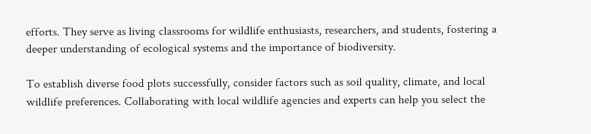efforts. They serve as living classrooms for wildlife enthusiasts, researchers, and students, fostering a deeper understanding of ecological systems and the importance of biodiversity.

To establish diverse food plots successfully, consider factors such as soil quality, climate, and local wildlife preferences. Collaborating with local wildlife agencies and experts can help you select the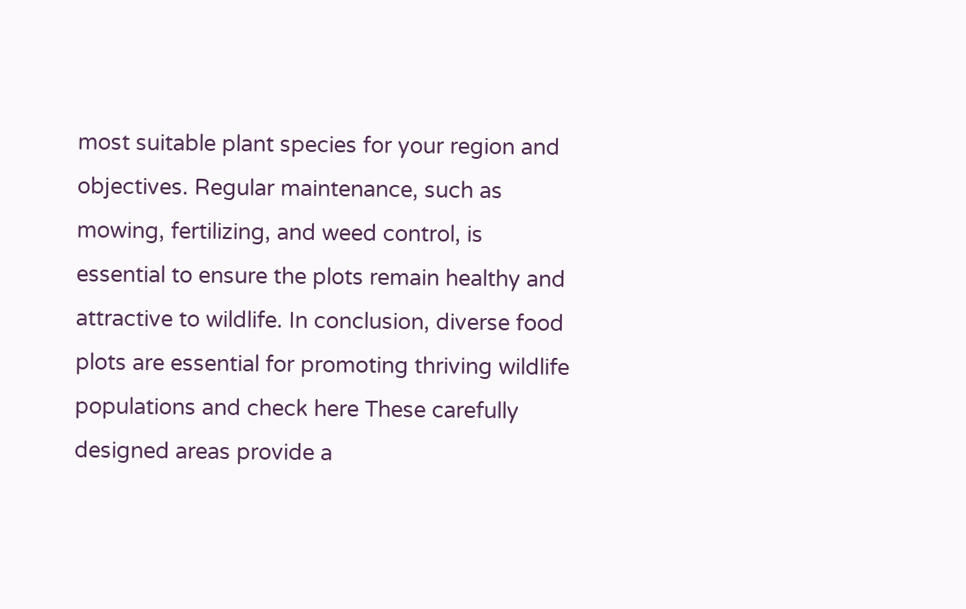most suitable plant species for your region and objectives. Regular maintenance, such as mowing, fertilizing, and weed control, is essential to ensure the plots remain healthy and attractive to wildlife. In conclusion, diverse food plots are essential for promoting thriving wildlife populations and check here These carefully designed areas provide a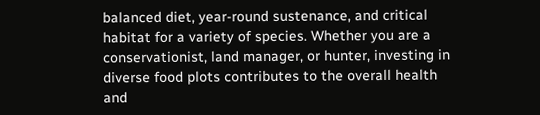balanced diet, year-round sustenance, and critical habitat for a variety of species. Whether you are a conservationist, land manager, or hunter, investing in diverse food plots contributes to the overall health and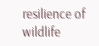resilience of wildlife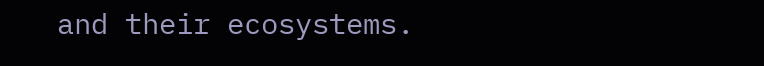and their ecosystems.